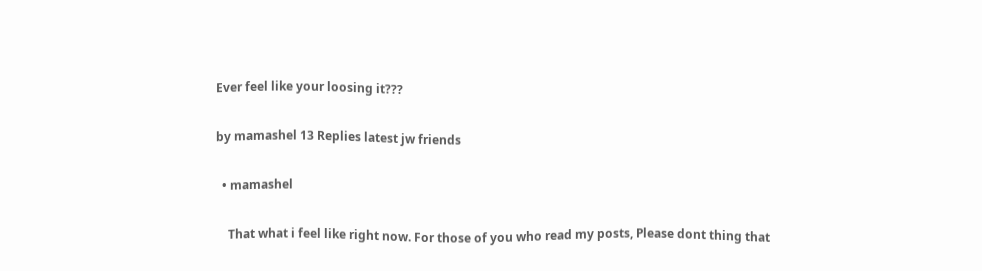Ever feel like your loosing it???

by mamashel 13 Replies latest jw friends

  • mamashel

    That what i feel like right now. For those of you who read my posts, Please dont thing that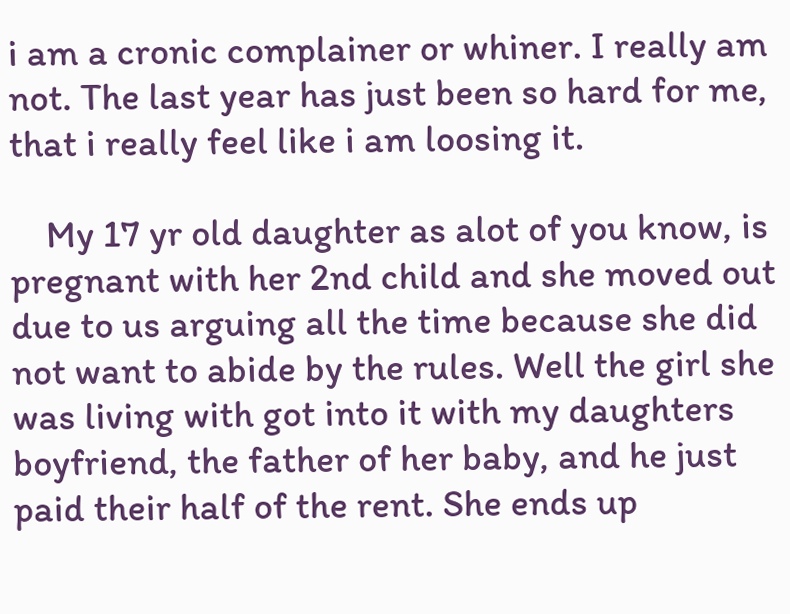i am a cronic complainer or whiner. I really am not. The last year has just been so hard for me, that i really feel like i am loosing it.

    My 17 yr old daughter as alot of you know, is pregnant with her 2nd child and she moved out due to us arguing all the time because she did not want to abide by the rules. Well the girl she was living with got into it with my daughters boyfriend, the father of her baby, and he just paid their half of the rent. She ends up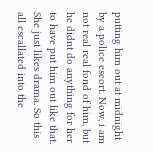putting him out at midnight by a police escort. Now, i am not real real fond of him, but he didnt do anything for her to have put him out like that. She just likes drama. So this all escallated into the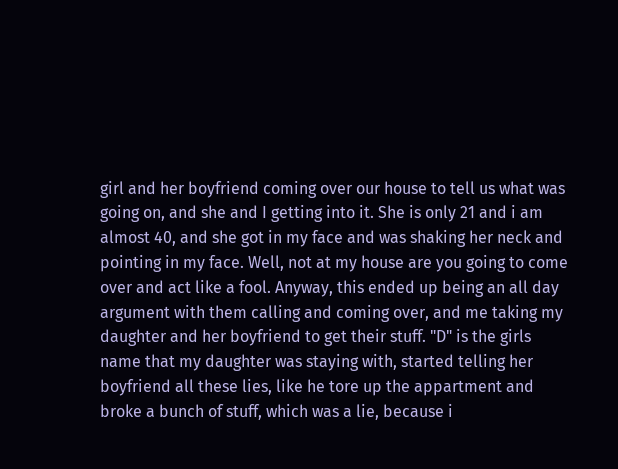girl and her boyfriend coming over our house to tell us what was going on, and she and I getting into it. She is only 21 and i am almost 40, and she got in my face and was shaking her neck and pointing in my face. Well, not at my house are you going to come over and act like a fool. Anyway, this ended up being an all day argument with them calling and coming over, and me taking my daughter and her boyfriend to get their stuff. "D" is the girls name that my daughter was staying with, started telling her boyfriend all these lies, like he tore up the appartment and broke a bunch of stuff, which was a lie, because i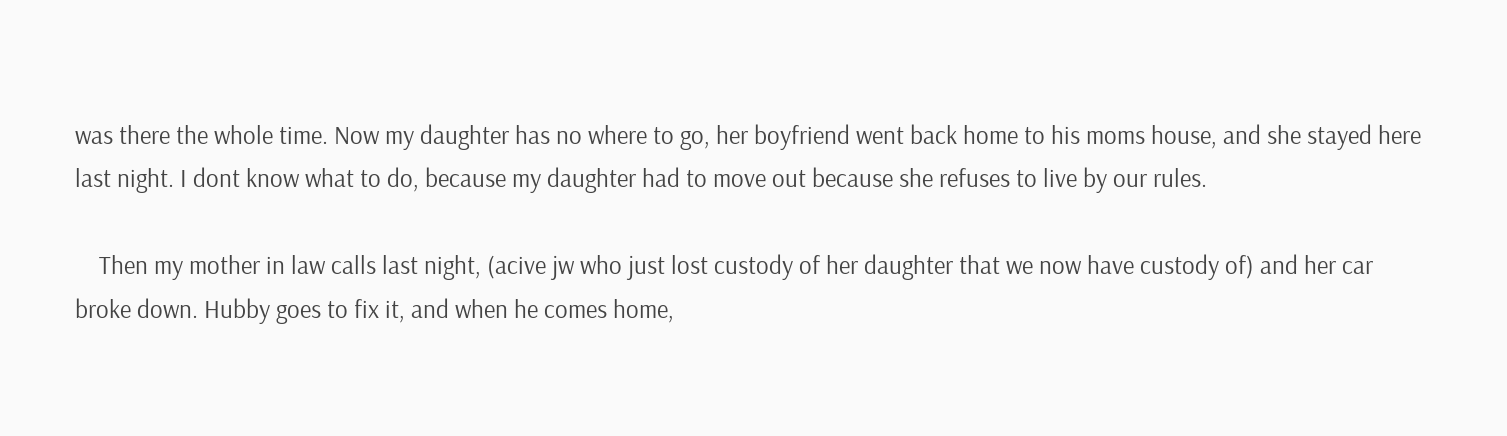was there the whole time. Now my daughter has no where to go, her boyfriend went back home to his moms house, and she stayed here last night. I dont know what to do, because my daughter had to move out because she refuses to live by our rules.

    Then my mother in law calls last night, (acive jw who just lost custody of her daughter that we now have custody of) and her car broke down. Hubby goes to fix it, and when he comes home,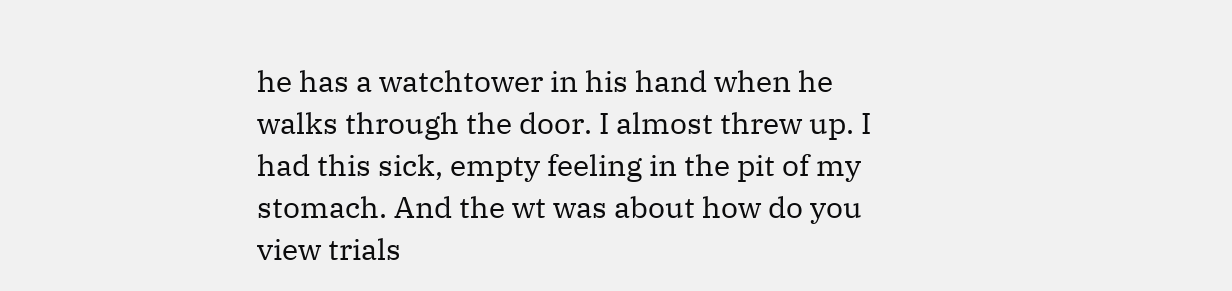he has a watchtower in his hand when he walks through the door. I almost threw up. I had this sick, empty feeling in the pit of my stomach. And the wt was about how do you view trials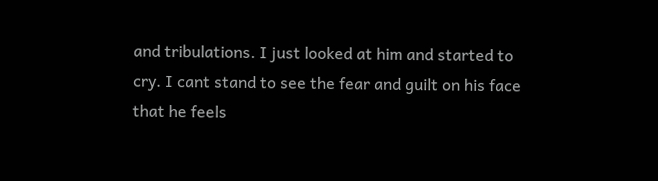and tribulations. I just looked at him and started to cry. I cant stand to see the fear and guilt on his face that he feels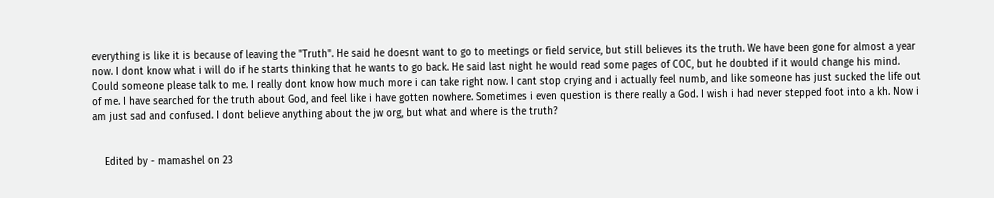everything is like it is because of leaving the "Truth". He said he doesnt want to go to meetings or field service, but still believes its the truth. We have been gone for almost a year now. I dont know what i will do if he starts thinking that he wants to go back. He said last night he would read some pages of COC, but he doubted if it would change his mind. Could someone please talk to me. I really dont know how much more i can take right now. I cant stop crying and i actually feel numb, and like someone has just sucked the life out of me. I have searched for the truth about God, and feel like i have gotten nowhere. Sometimes i even question is there really a God. I wish i had never stepped foot into a kh. Now i am just sad and confused. I dont believe anything about the jw org, but what and where is the truth?


    Edited by - mamashel on 23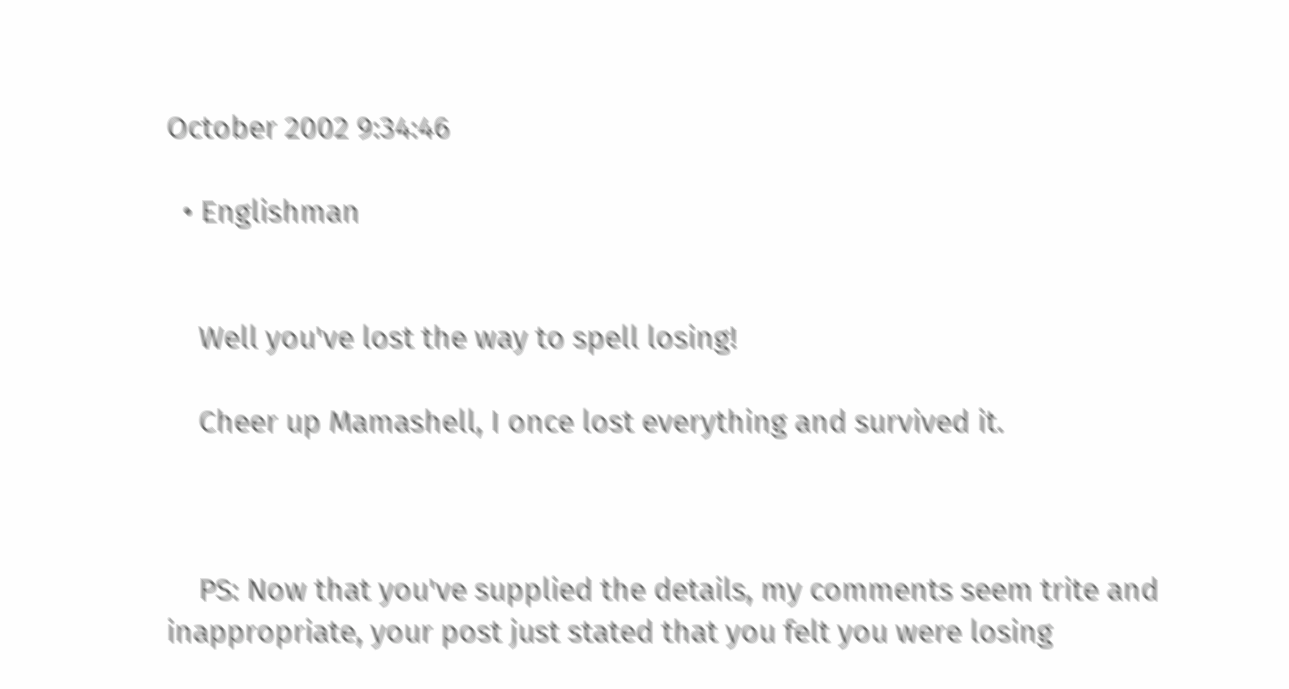October 2002 9:34:46

  • Englishman


    Well you've lost the way to spell losing!

    Cheer up Mamashell, I once lost everything and survived it.



    PS: Now that you've supplied the details, my comments seem trite and inappropriate, your post just stated that you felt you were losing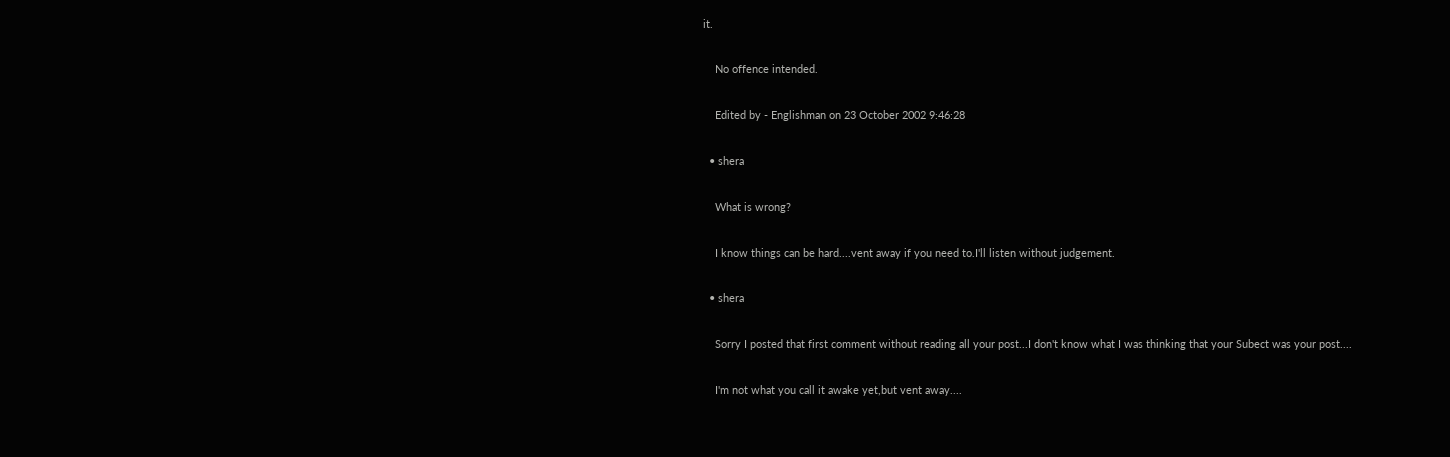it.

    No offence intended.

    Edited by - Englishman on 23 October 2002 9:46:28

  • shera

    What is wrong?

    I know things can be hard....vent away if you need to.I'll listen without judgement.

  • shera

    Sorry I posted that first comment without reading all your post...I don't know what I was thinking that your Subect was your post....

    I'm not what you call it awake yet,but vent away....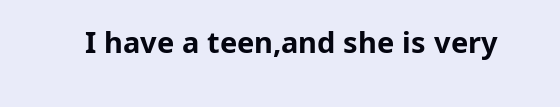I have a teen,and she is very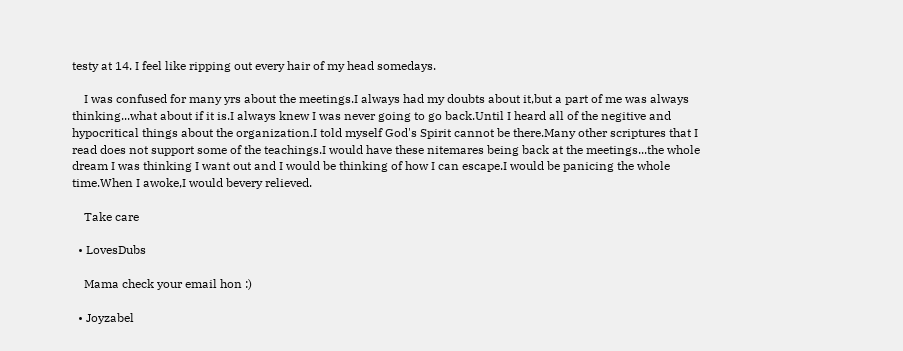testy at 14. I feel like ripping out every hair of my head somedays.

    I was confused for many yrs about the meetings.I always had my doubts about it,but a part of me was always thinking...what about if it is.I always knew I was never going to go back.Until I heard all of the negitive and hypocritical things about the organization.I told myself God's Spirit cannot be there.Many other scriptures that I read does not support some of the teachings.I would have these nitemares being back at the meetings...the whole dream I was thinking I want out and I would be thinking of how I can escape.I would be panicing the whole time.When I awoke,I would bevery relieved.

    Take care

  • LovesDubs

    Mama check your email hon :)

  • Joyzabel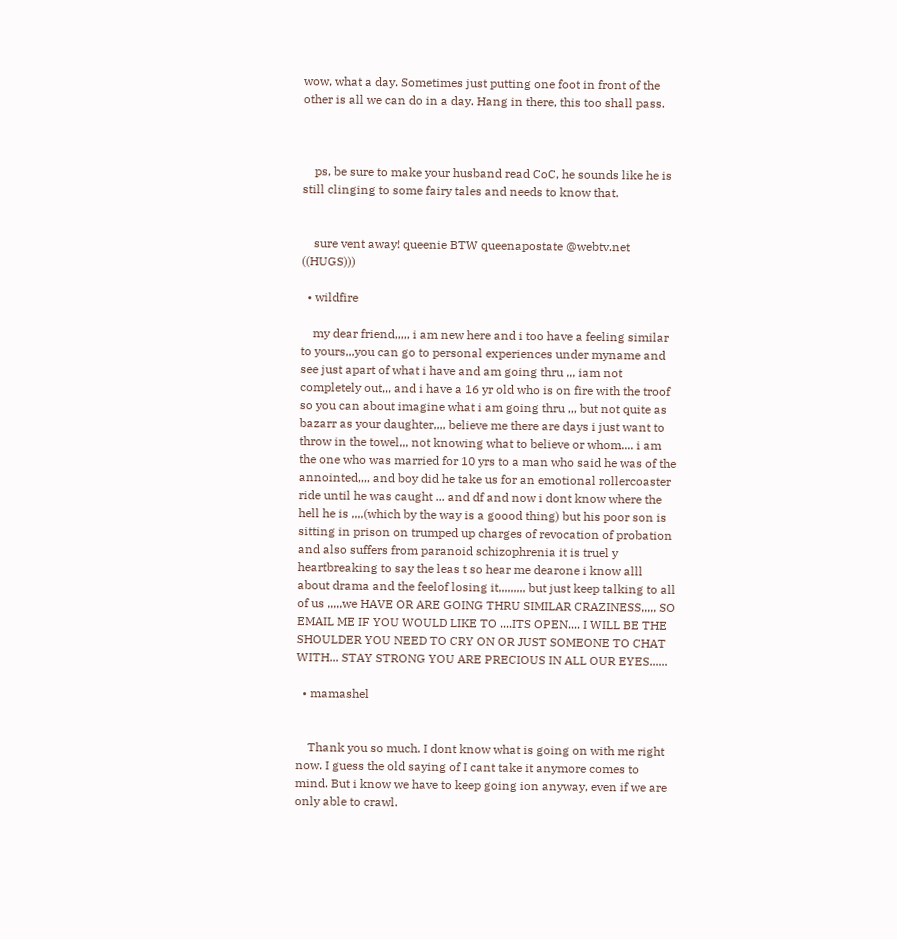wow, what a day. Sometimes just putting one foot in front of the other is all we can do in a day. Hang in there, this too shall pass.



    ps, be sure to make your husband read CoC, he sounds like he is still clinging to some fairy tales and needs to know that.


    sure vent away! queenie BTW queenapostate @webtv.net ((HUGS)))

  • wildfire

    my dear friend,,,,, i am new here and i too have a feeling similar to yours,,,you can go to personal experiences under myname and see just apart of what i have and am going thru ,,, iam not completely out,,, and i have a 16 yr old who is on fire with the troof so you can about imagine what i am going thru ,,, but not quite as bazarr as your daughter,,,, believe me there are days i just want to throw in the towel,,, not knowing what to believe or whom.... i am the one who was married for 10 yrs to a man who said he was of the annointed,,,, and boy did he take us for an emotional rollercoaster ride until he was caught ... and df and now i dont know where the hell he is ,,,,(which by the way is a goood thing) but his poor son is sitting in prison on trumped up charges of revocation of probation and also suffers from paranoid schizophrenia it is truel y heartbreaking to say the leas t so hear me dearone i know alll about drama and the feelof losing it,,,,,,,,, but just keep talking to all of us ,,,,,we HAVE OR ARE GOING THRU SIMILAR CRAZINESS,,,,, SO EMAIL ME IF YOU WOULD LIKE TO ....ITS OPEN.... I WILL BE THE SHOULDER YOU NEED TO CRY ON OR JUST SOMEONE TO CHAT WITH... STAY STRONG YOU ARE PRECIOUS IN ALL OUR EYES......

  • mamashel


    Thank you so much. I dont know what is going on with me right now. I guess the old saying of I cant take it anymore comes to mind. But i know we have to keep going ion anyway, even if we are only able to crawl.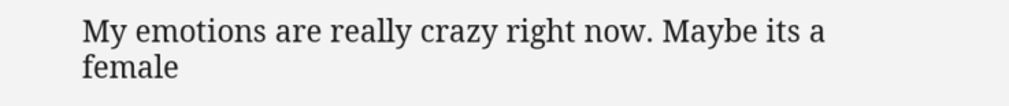My emotions are really crazy right now. Maybe its a female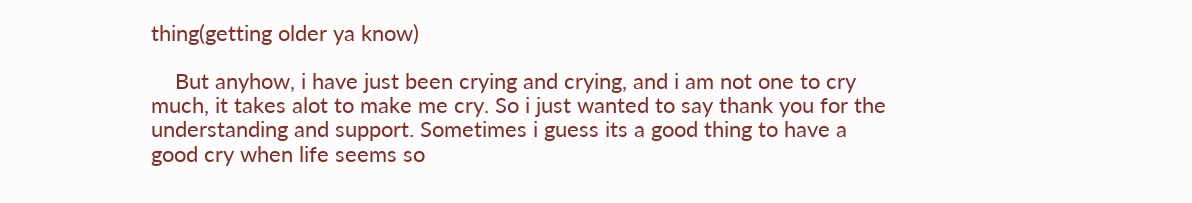thing(getting older ya know)

    But anyhow, i have just been crying and crying, and i am not one to cry much, it takes alot to make me cry. So i just wanted to say thank you for the understanding and support. Sometimes i guess its a good thing to have a good cry when life seems so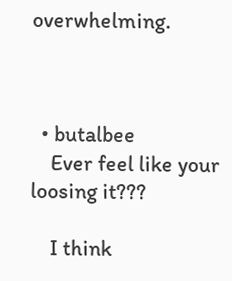overwhelming.



  • butalbee
    Ever feel like your loosing it???

    I think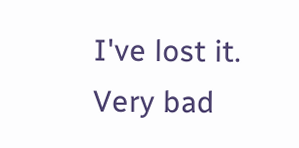I've lost it. Very bad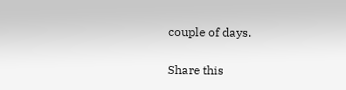couple of days.

Share this